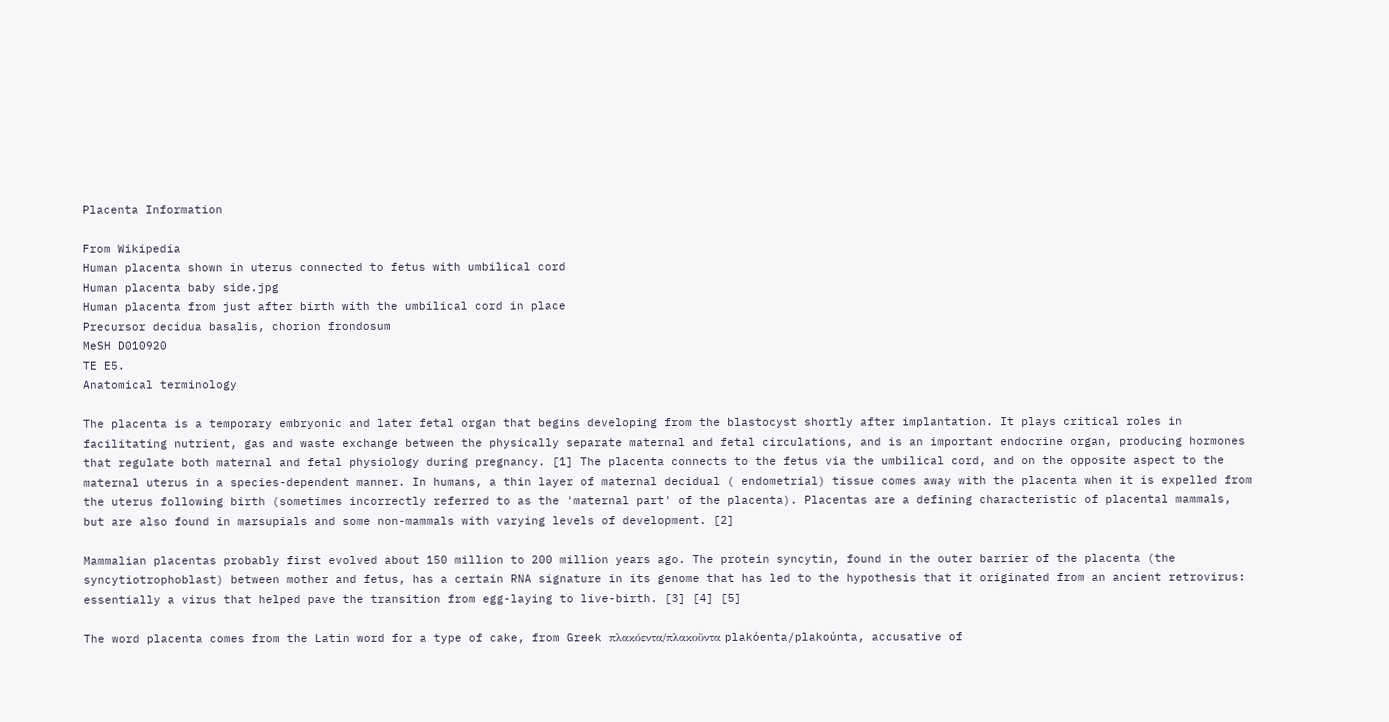Placenta Information

From Wikipedia
Human placenta shown in uterus connected to fetus with umbilical cord
Human placenta baby side.jpg
Human placenta from just after birth with the umbilical cord in place
Precursor decidua basalis, chorion frondosum
MeSH D010920
TE E5.
Anatomical terminology

The placenta is a temporary embryonic and later fetal organ that begins developing from the blastocyst shortly after implantation. It plays critical roles in facilitating nutrient, gas and waste exchange between the physically separate maternal and fetal circulations, and is an important endocrine organ, producing hormones that regulate both maternal and fetal physiology during pregnancy. [1] The placenta connects to the fetus via the umbilical cord, and on the opposite aspect to the maternal uterus in a species-dependent manner. In humans, a thin layer of maternal decidual ( endometrial) tissue comes away with the placenta when it is expelled from the uterus following birth (sometimes incorrectly referred to as the 'maternal part' of the placenta). Placentas are a defining characteristic of placental mammals, but are also found in marsupials and some non-mammals with varying levels of development. [2]

Mammalian placentas probably first evolved about 150 million to 200 million years ago. The protein syncytin, found in the outer barrier of the placenta (the syncytiotrophoblast) between mother and fetus, has a certain RNA signature in its genome that has led to the hypothesis that it originated from an ancient retrovirus: essentially a virus that helped pave the transition from egg-laying to live-birth. [3] [4] [5]

The word placenta comes from the Latin word for a type of cake, from Greek πλακόεντα/πλακοῦντα plakóenta/plakoúnta, accusative of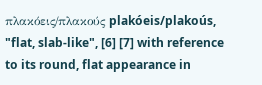πλακόεις/πλακούς plakóeis/plakoús, "flat, slab-like", [6] [7] with reference to its round, flat appearance in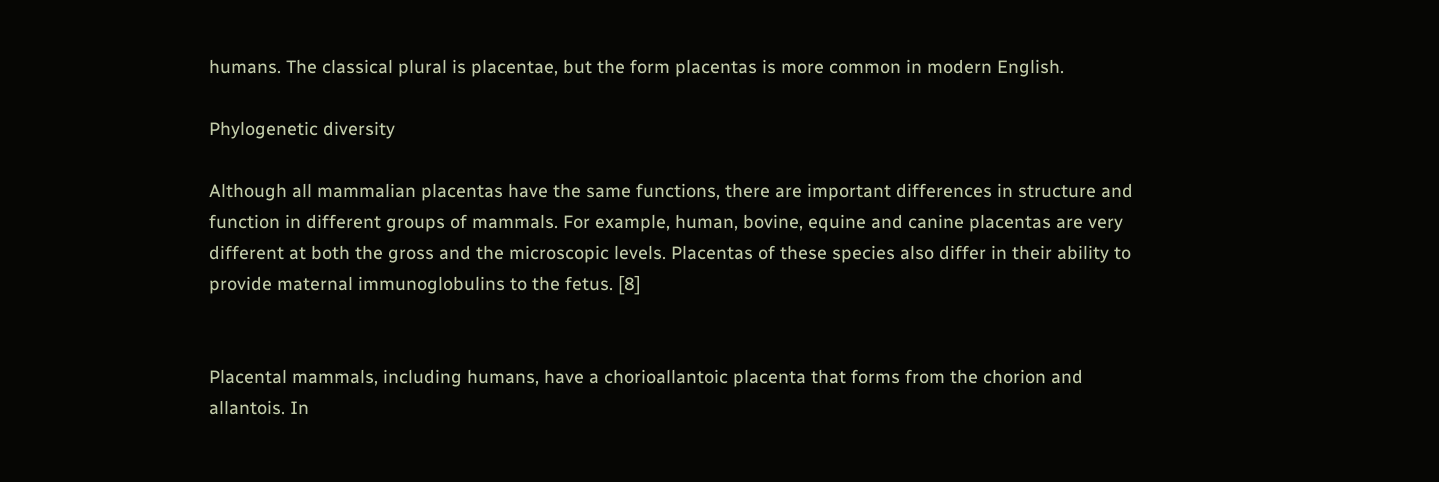humans. The classical plural is placentae, but the form placentas is more common in modern English.

Phylogenetic diversity

Although all mammalian placentas have the same functions, there are important differences in structure and function in different groups of mammals. For example, human, bovine, equine and canine placentas are very different at both the gross and the microscopic levels. Placentas of these species also differ in their ability to provide maternal immunoglobulins to the fetus. [8]


Placental mammals, including humans, have a chorioallantoic placenta that forms from the chorion and allantois. In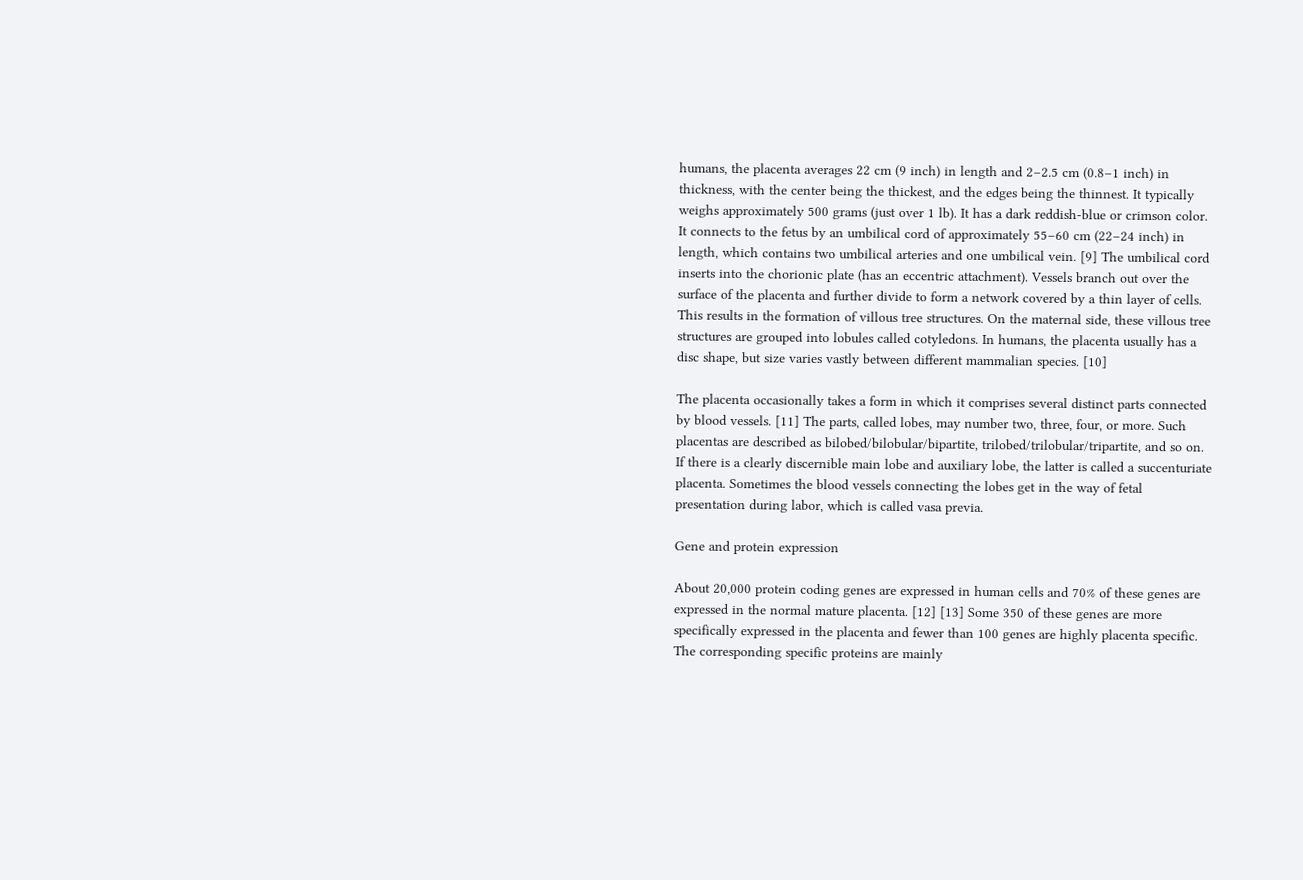humans, the placenta averages 22 cm (9 inch) in length and 2–2.5 cm (0.8–1 inch) in thickness, with the center being the thickest, and the edges being the thinnest. It typically weighs approximately 500 grams (just over 1 lb). It has a dark reddish-blue or crimson color. It connects to the fetus by an umbilical cord of approximately 55–60 cm (22–24 inch) in length, which contains two umbilical arteries and one umbilical vein. [9] The umbilical cord inserts into the chorionic plate (has an eccentric attachment). Vessels branch out over the surface of the placenta and further divide to form a network covered by a thin layer of cells. This results in the formation of villous tree structures. On the maternal side, these villous tree structures are grouped into lobules called cotyledons. In humans, the placenta usually has a disc shape, but size varies vastly between different mammalian species. [10]

The placenta occasionally takes a form in which it comprises several distinct parts connected by blood vessels. [11] The parts, called lobes, may number two, three, four, or more. Such placentas are described as bilobed/bilobular/bipartite, trilobed/trilobular/tripartite, and so on. If there is a clearly discernible main lobe and auxiliary lobe, the latter is called a succenturiate placenta. Sometimes the blood vessels connecting the lobes get in the way of fetal presentation during labor, which is called vasa previa.

Gene and protein expression

About 20,000 protein coding genes are expressed in human cells and 70% of these genes are expressed in the normal mature placenta. [12] [13] Some 350 of these genes are more specifically expressed in the placenta and fewer than 100 genes are highly placenta specific. The corresponding specific proteins are mainly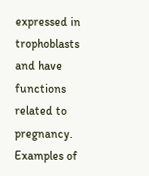expressed in trophoblasts and have functions related to pregnancy. Examples of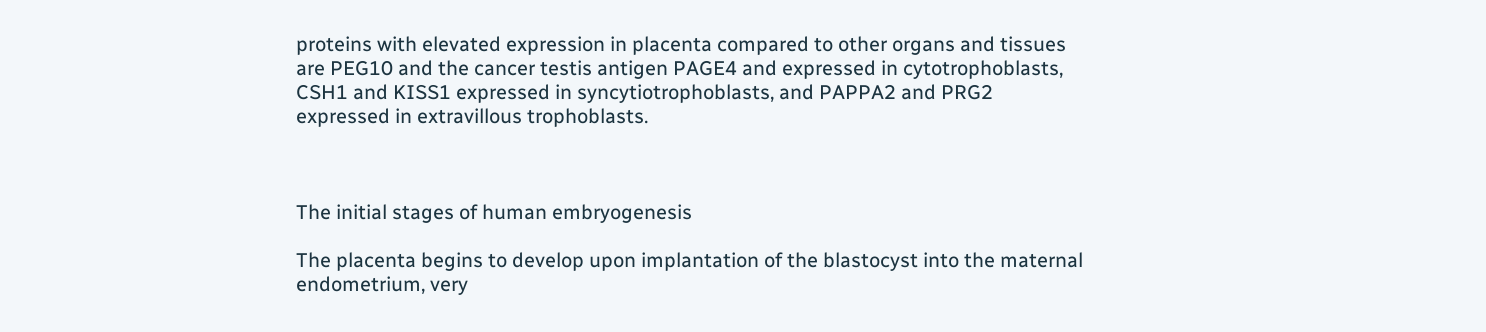proteins with elevated expression in placenta compared to other organs and tissues are PEG10 and the cancer testis antigen PAGE4 and expressed in cytotrophoblasts, CSH1 and KISS1 expressed in syncytiotrophoblasts, and PAPPA2 and PRG2 expressed in extravillous trophoblasts.



The initial stages of human embryogenesis

The placenta begins to develop upon implantation of the blastocyst into the maternal endometrium, very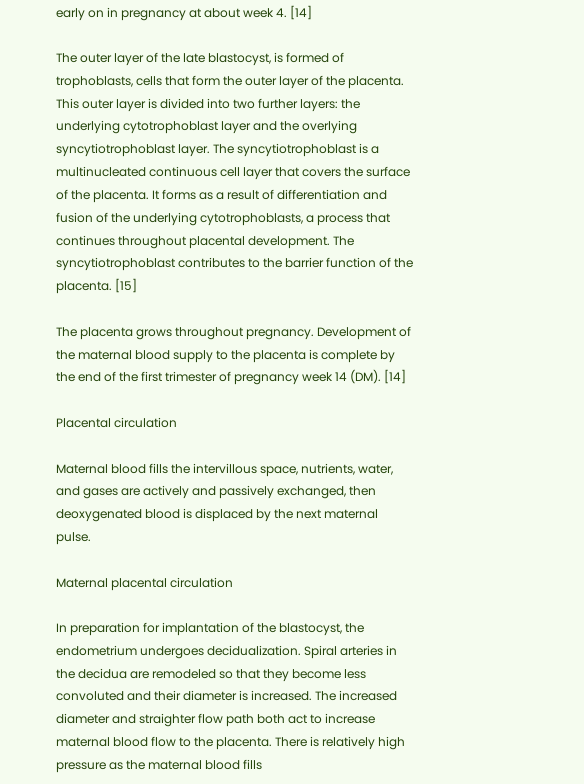early on in pregnancy at about week 4. [14]

The outer layer of the late blastocyst, is formed of trophoblasts, cells that form the outer layer of the placenta. This outer layer is divided into two further layers: the underlying cytotrophoblast layer and the overlying syncytiotrophoblast layer. The syncytiotrophoblast is a multinucleated continuous cell layer that covers the surface of the placenta. It forms as a result of differentiation and fusion of the underlying cytotrophoblasts, a process that continues throughout placental development. The syncytiotrophoblast contributes to the barrier function of the placenta. [15]

The placenta grows throughout pregnancy. Development of the maternal blood supply to the placenta is complete by the end of the first trimester of pregnancy week 14 (DM). [14]

Placental circulation

Maternal blood fills the intervillous space, nutrients, water, and gases are actively and passively exchanged, then deoxygenated blood is displaced by the next maternal pulse.

Maternal placental circulation

In preparation for implantation of the blastocyst, the endometrium undergoes decidualization. Spiral arteries in the decidua are remodeled so that they become less convoluted and their diameter is increased. The increased diameter and straighter flow path both act to increase maternal blood flow to the placenta. There is relatively high pressure as the maternal blood fills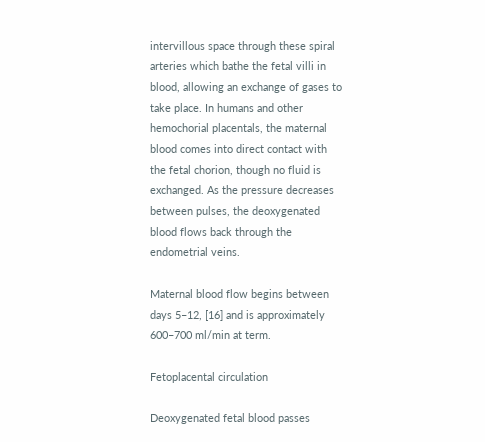intervillous space through these spiral arteries which bathe the fetal villi in blood, allowing an exchange of gases to take place. In humans and other hemochorial placentals, the maternal blood comes into direct contact with the fetal chorion, though no fluid is exchanged. As the pressure decreases between pulses, the deoxygenated blood flows back through the endometrial veins.

Maternal blood flow begins between days 5–12, [16] and is approximately 600–700 ml/min at term.

Fetoplacental circulation

Deoxygenated fetal blood passes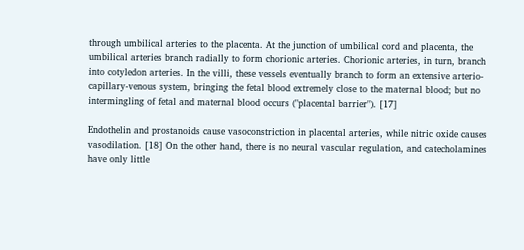through umbilical arteries to the placenta. At the junction of umbilical cord and placenta, the umbilical arteries branch radially to form chorionic arteries. Chorionic arteries, in turn, branch into cotyledon arteries. In the villi, these vessels eventually branch to form an extensive arterio-capillary-venous system, bringing the fetal blood extremely close to the maternal blood; but no intermingling of fetal and maternal blood occurs ("placental barrier"). [17]

Endothelin and prostanoids cause vasoconstriction in placental arteries, while nitric oxide causes vasodilation. [18] On the other hand, there is no neural vascular regulation, and catecholamines have only little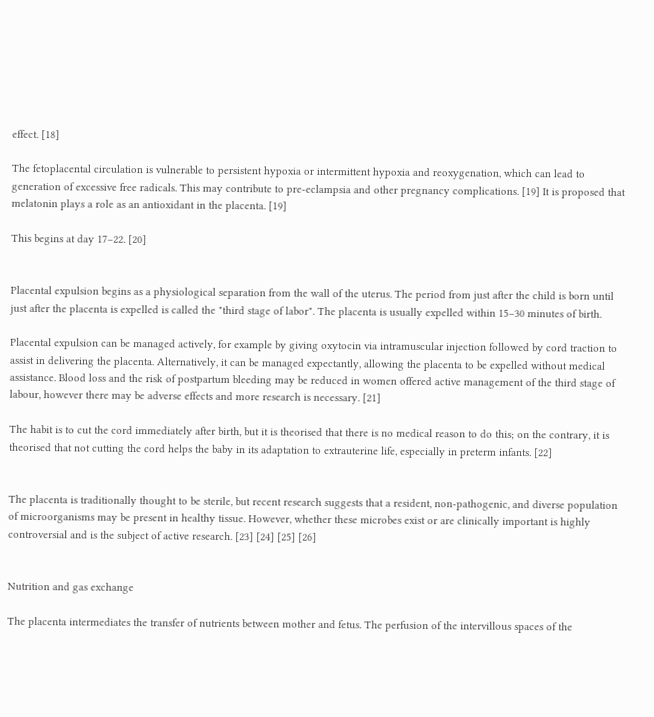effect. [18]

The fetoplacental circulation is vulnerable to persistent hypoxia or intermittent hypoxia and reoxygenation, which can lead to generation of excessive free radicals. This may contribute to pre-eclampsia and other pregnancy complications. [19] It is proposed that melatonin plays a role as an antioxidant in the placenta. [19]

This begins at day 17–22. [20]


Placental expulsion begins as a physiological separation from the wall of the uterus. The period from just after the child is born until just after the placenta is expelled is called the "third stage of labor". The placenta is usually expelled within 15–30 minutes of birth.

Placental expulsion can be managed actively, for example by giving oxytocin via intramuscular injection followed by cord traction to assist in delivering the placenta. Alternatively, it can be managed expectantly, allowing the placenta to be expelled without medical assistance. Blood loss and the risk of postpartum bleeding may be reduced in women offered active management of the third stage of labour, however there may be adverse effects and more research is necessary. [21]

The habit is to cut the cord immediately after birth, but it is theorised that there is no medical reason to do this; on the contrary, it is theorised that not cutting the cord helps the baby in its adaptation to extrauterine life, especially in preterm infants. [22]


The placenta is traditionally thought to be sterile, but recent research suggests that a resident, non-pathogenic, and diverse population of microorganisms may be present in healthy tissue. However, whether these microbes exist or are clinically important is highly controversial and is the subject of active research. [23] [24] [25] [26]


Nutrition and gas exchange

The placenta intermediates the transfer of nutrients between mother and fetus. The perfusion of the intervillous spaces of the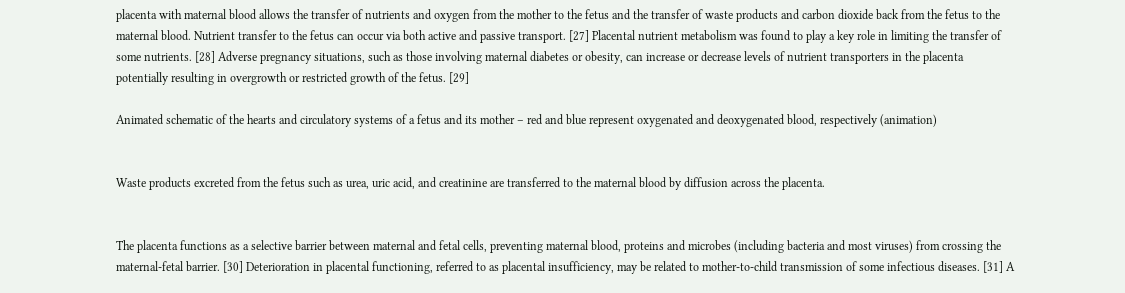placenta with maternal blood allows the transfer of nutrients and oxygen from the mother to the fetus and the transfer of waste products and carbon dioxide back from the fetus to the maternal blood. Nutrient transfer to the fetus can occur via both active and passive transport. [27] Placental nutrient metabolism was found to play a key role in limiting the transfer of some nutrients. [28] Adverse pregnancy situations, such as those involving maternal diabetes or obesity, can increase or decrease levels of nutrient transporters in the placenta potentially resulting in overgrowth or restricted growth of the fetus. [29]

Animated schematic of the hearts and circulatory systems of a fetus and its mother – red and blue represent oxygenated and deoxygenated blood, respectively (animation)


Waste products excreted from the fetus such as urea, uric acid, and creatinine are transferred to the maternal blood by diffusion across the placenta.


The placenta functions as a selective barrier between maternal and fetal cells, preventing maternal blood, proteins and microbes (including bacteria and most viruses) from crossing the maternal-fetal barrier. [30] Deterioration in placental functioning, referred to as placental insufficiency, may be related to mother-to-child transmission of some infectious diseases. [31] A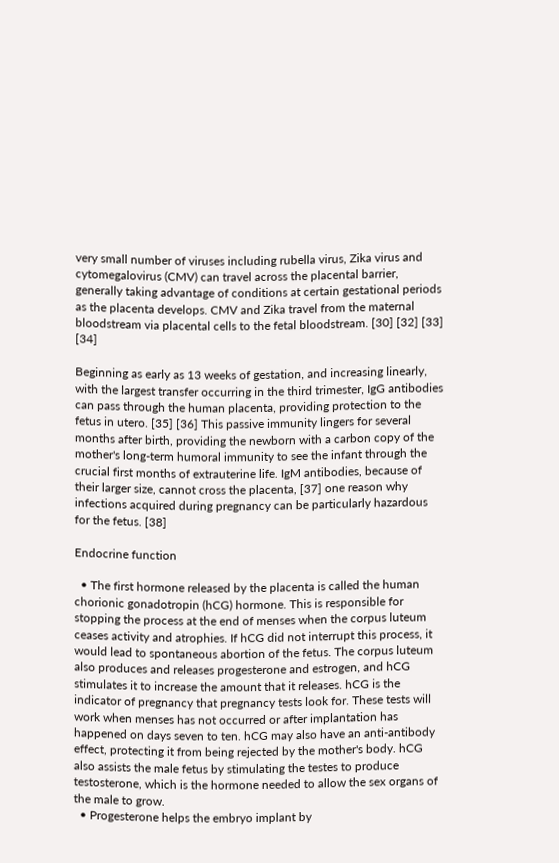very small number of viruses including rubella virus, Zika virus and cytomegalovirus (CMV) can travel across the placental barrier, generally taking advantage of conditions at certain gestational periods as the placenta develops. CMV and Zika travel from the maternal bloodstream via placental cells to the fetal bloodstream. [30] [32] [33] [34]

Beginning as early as 13 weeks of gestation, and increasing linearly, with the largest transfer occurring in the third trimester, IgG antibodies can pass through the human placenta, providing protection to the fetus in utero. [35] [36] This passive immunity lingers for several months after birth, providing the newborn with a carbon copy of the mother's long-term humoral immunity to see the infant through the crucial first months of extrauterine life. IgM antibodies, because of their larger size, cannot cross the placenta, [37] one reason why infections acquired during pregnancy can be particularly hazardous for the fetus. [38]

Endocrine function

  • The first hormone released by the placenta is called the human chorionic gonadotropin (hCG) hormone. This is responsible for stopping the process at the end of menses when the corpus luteum ceases activity and atrophies. If hCG did not interrupt this process, it would lead to spontaneous abortion of the fetus. The corpus luteum also produces and releases progesterone and estrogen, and hCG stimulates it to increase the amount that it releases. hCG is the indicator of pregnancy that pregnancy tests look for. These tests will work when menses has not occurred or after implantation has happened on days seven to ten. hCG may also have an anti-antibody effect, protecting it from being rejected by the mother's body. hCG also assists the male fetus by stimulating the testes to produce testosterone, which is the hormone needed to allow the sex organs of the male to grow.
  • Progesterone helps the embryo implant by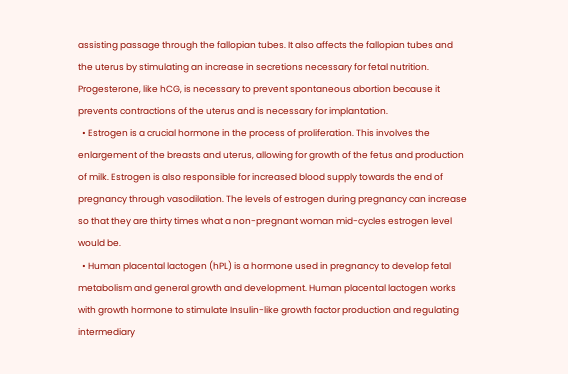assisting passage through the fallopian tubes. It also affects the fallopian tubes and the uterus by stimulating an increase in secretions necessary for fetal nutrition. Progesterone, like hCG, is necessary to prevent spontaneous abortion because it prevents contractions of the uterus and is necessary for implantation.
  • Estrogen is a crucial hormone in the process of proliferation. This involves the enlargement of the breasts and uterus, allowing for growth of the fetus and production of milk. Estrogen is also responsible for increased blood supply towards the end of pregnancy through vasodilation. The levels of estrogen during pregnancy can increase so that they are thirty times what a non-pregnant woman mid-cycles estrogen level would be.
  • Human placental lactogen (hPL) is a hormone used in pregnancy to develop fetal metabolism and general growth and development. Human placental lactogen works with growth hormone to stimulate Insulin-like growth factor production and regulating intermediary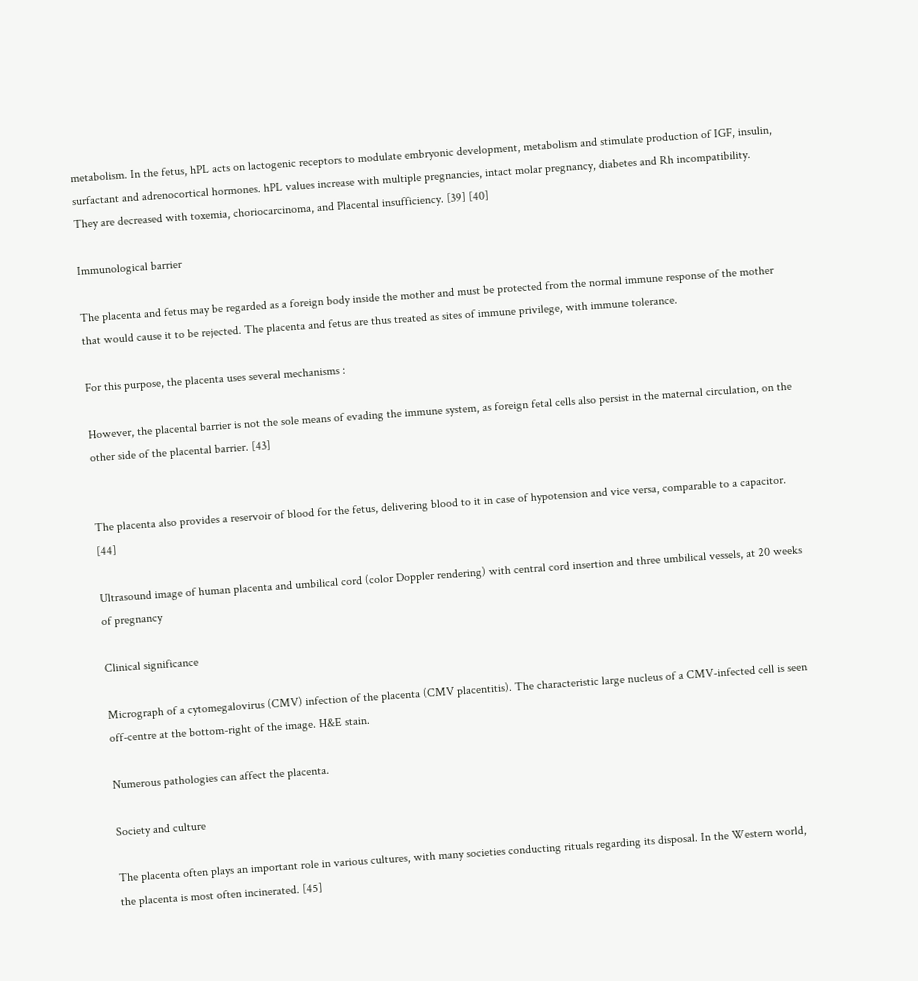metabolism. In the fetus, hPL acts on lactogenic receptors to modulate embryonic development, metabolism and stimulate production of IGF, insulin, surfactant and adrenocortical hormones. hPL values increase with multiple pregnancies, intact molar pregnancy, diabetes and Rh incompatibility. They are decreased with toxemia, choriocarcinoma, and Placental insufficiency. [39] [40]

Immunological barrier

The placenta and fetus may be regarded as a foreign body inside the mother and must be protected from the normal immune response of the mother that would cause it to be rejected. The placenta and fetus are thus treated as sites of immune privilege, with immune tolerance.

For this purpose, the placenta uses several mechanisms :

However, the placental barrier is not the sole means of evading the immune system, as foreign fetal cells also persist in the maternal circulation, on the other side of the placental barrier. [43]


The placenta also provides a reservoir of blood for the fetus, delivering blood to it in case of hypotension and vice versa, comparable to a capacitor. [44]

Ultrasound image of human placenta and umbilical cord (color Doppler rendering) with central cord insertion and three umbilical vessels, at 20 weeks of pregnancy

Clinical significance

Micrograph of a cytomegalovirus (CMV) infection of the placenta (CMV placentitis). The characteristic large nucleus of a CMV-infected cell is seen off-centre at the bottom-right of the image. H&E stain.

Numerous pathologies can affect the placenta.

Society and culture

The placenta often plays an important role in various cultures, with many societies conducting rituals regarding its disposal. In the Western world, the placenta is most often incinerated. [45]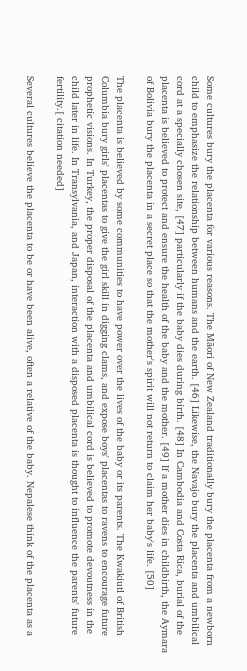Some cultures bury the placenta for various reasons. The Māori of New Zealand traditionally bury the placenta from a newborn child to emphasize the relationship between humans and the earth. [46] Likewise, the Navajo bury the placenta and umbilical cord at a specially chosen site, [47] particularly if the baby dies during birth. [48] In Cambodia and Costa Rica, burial of the placenta is believed to protect and ensure the health of the baby and the mother. [49] If a mother dies in childbirth, the Aymara of Bolivia bury the placenta in a secret place so that the mother's spirit will not return to claim her baby's life. [50]

The placenta is believed by some communities to have power over the lives of the baby or its parents. The Kwakiutl of British Columbia bury girls' placentas to give the girl skill in digging clams, and expose boys' placentas to ravens to encourage future prophetic visions. In Turkey, the proper disposal of the placenta and umbilical cord is believed to promote devoutness in the child later in life. In Transylvania, and Japan, interaction with a disposed placenta is thought to influence the parents' future fertility.[ citation needed]

Several cultures believe the placenta to be or have been alive, often a relative of the baby. Nepalese think of the placenta as a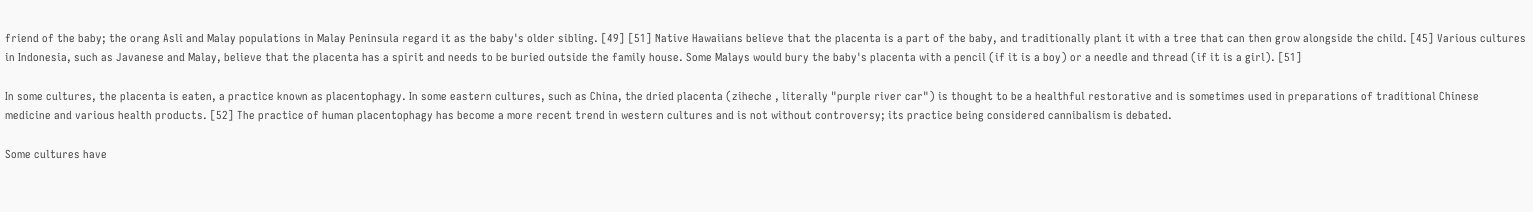friend of the baby; the orang Asli and Malay populations in Malay Peninsula regard it as the baby's older sibling. [49] [51] Native Hawaiians believe that the placenta is a part of the baby, and traditionally plant it with a tree that can then grow alongside the child. [45] Various cultures in Indonesia, such as Javanese and Malay, believe that the placenta has a spirit and needs to be buried outside the family house. Some Malays would bury the baby's placenta with a pencil (if it is a boy) or a needle and thread (if it is a girl). [51]

In some cultures, the placenta is eaten, a practice known as placentophagy. In some eastern cultures, such as China, the dried placenta (ziheche , literally "purple river car") is thought to be a healthful restorative and is sometimes used in preparations of traditional Chinese medicine and various health products. [52] The practice of human placentophagy has become a more recent trend in western cultures and is not without controversy; its practice being considered cannibalism is debated.

Some cultures have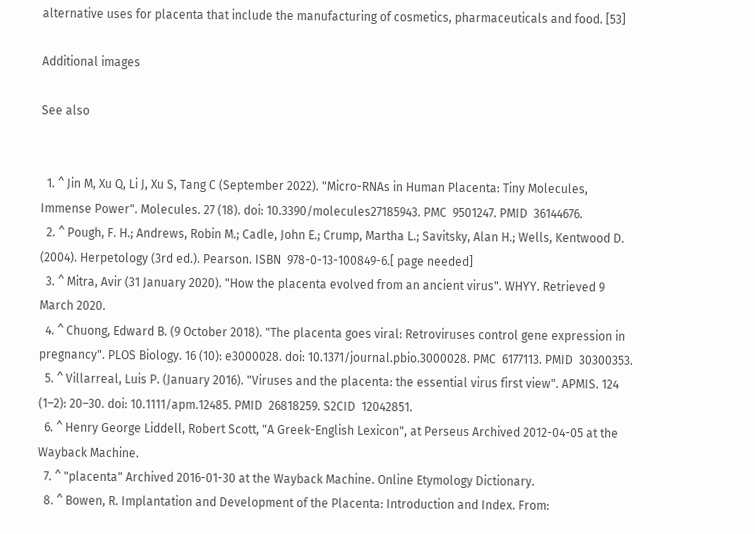alternative uses for placenta that include the manufacturing of cosmetics, pharmaceuticals and food. [53]

Additional images

See also


  1. ^ Jin M, Xu Q, Li J, Xu S, Tang C (September 2022). "Micro-RNAs in Human Placenta: Tiny Molecules, Immense Power". Molecules. 27 (18). doi: 10.3390/molecules27185943. PMC  9501247. PMID  36144676.
  2. ^ Pough, F. H.; Andrews, Robin M.; Cadle, John E.; Crump, Martha L.; Savitsky, Alan H.; Wells, Kentwood D. (2004). Herpetology (3rd ed.). Pearson. ISBN  978-0-13-100849-6.[ page needed]
  3. ^ Mitra, Avir (31 January 2020). "How the placenta evolved from an ancient virus". WHYY. Retrieved 9 March 2020.
  4. ^ Chuong, Edward B. (9 October 2018). "The placenta goes viral: Retroviruses control gene expression in pregnancy". PLOS Biology. 16 (10): e3000028. doi: 10.1371/journal.pbio.3000028. PMC  6177113. PMID  30300353.
  5. ^ Villarreal, Luis P. (January 2016). "Viruses and the placenta: the essential virus first view". APMIS. 124 (1–2): 20–30. doi: 10.1111/apm.12485. PMID  26818259. S2CID  12042851.
  6. ^ Henry George Liddell, Robert Scott, "A Greek-English Lexicon", at Perseus Archived 2012-04-05 at the Wayback Machine.
  7. ^ "placenta" Archived 2016-01-30 at the Wayback Machine. Online Etymology Dictionary.
  8. ^ Bowen, R. Implantation and Development of the Placenta: Introduction and Index. From: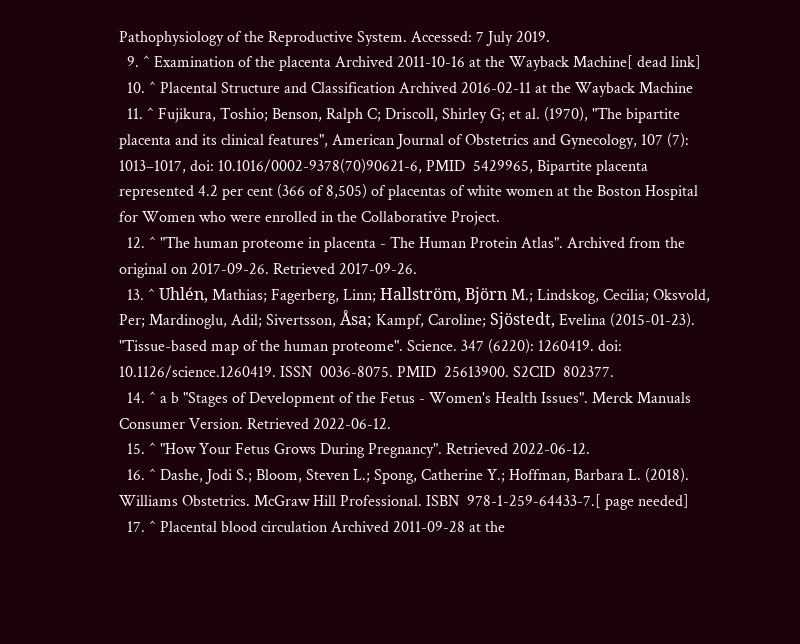Pathophysiology of the Reproductive System. Accessed: 7 July 2019.
  9. ^ Examination of the placenta Archived 2011-10-16 at the Wayback Machine[ dead link]
  10. ^ Placental Structure and Classification Archived 2016-02-11 at the Wayback Machine
  11. ^ Fujikura, Toshio; Benson, Ralph C; Driscoll, Shirley G; et al. (1970), "The bipartite placenta and its clinical features", American Journal of Obstetrics and Gynecology, 107 (7): 1013–1017, doi: 10.1016/0002-9378(70)90621-6, PMID  5429965, Bipartite placenta represented 4.2 per cent (366 of 8,505) of placentas of white women at the Boston Hospital for Women who were enrolled in the Collaborative Project.
  12. ^ "The human proteome in placenta - The Human Protein Atlas". Archived from the original on 2017-09-26. Retrieved 2017-09-26.
  13. ^ Uhlén, Mathias; Fagerberg, Linn; Hallström, Björn M.; Lindskog, Cecilia; Oksvold, Per; Mardinoglu, Adil; Sivertsson, Åsa; Kampf, Caroline; Sjöstedt, Evelina (2015-01-23). "Tissue-based map of the human proteome". Science. 347 (6220): 1260419. doi: 10.1126/science.1260419. ISSN  0036-8075. PMID  25613900. S2CID  802377.
  14. ^ a b "Stages of Development of the Fetus - Women's Health Issues". Merck Manuals Consumer Version. Retrieved 2022-06-12.
  15. ^ "How Your Fetus Grows During Pregnancy". Retrieved 2022-06-12.
  16. ^ Dashe, Jodi S.; Bloom, Steven L.; Spong, Catherine Y.; Hoffman, Barbara L. (2018). Williams Obstetrics. McGraw Hill Professional. ISBN  978-1-259-64433-7.[ page needed]
  17. ^ Placental blood circulation Archived 2011-09-28 at the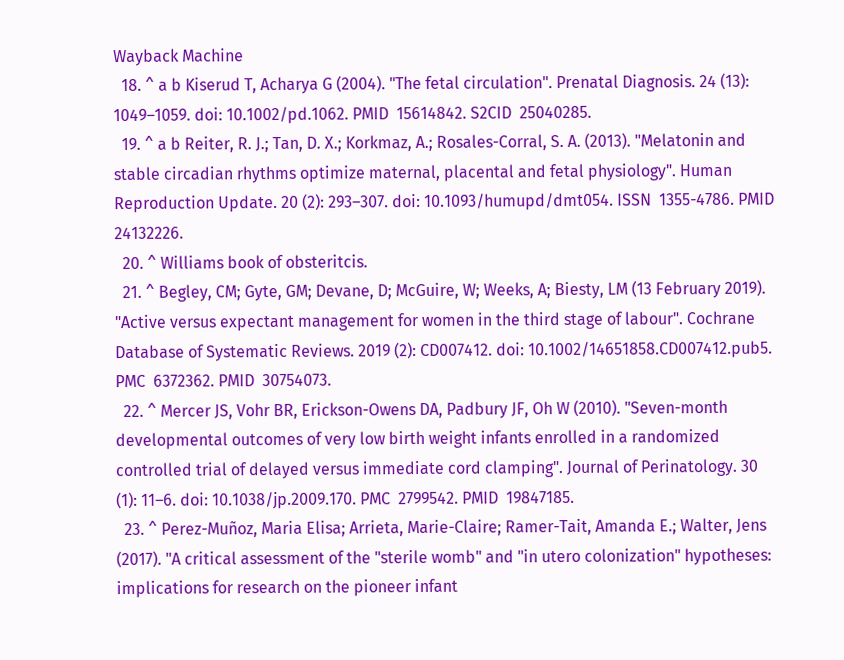Wayback Machine
  18. ^ a b Kiserud T, Acharya G (2004). "The fetal circulation". Prenatal Diagnosis. 24 (13): 1049–1059. doi: 10.1002/pd.1062. PMID  15614842. S2CID  25040285.
  19. ^ a b Reiter, R. J.; Tan, D. X.; Korkmaz, A.; Rosales-Corral, S. A. (2013). "Melatonin and stable circadian rhythms optimize maternal, placental and fetal physiology". Human Reproduction Update. 20 (2): 293–307. doi: 10.1093/humupd/dmt054. ISSN  1355-4786. PMID  24132226.
  20. ^ Williams book of obsteritcis.
  21. ^ Begley, CM; Gyte, GM; Devane, D; McGuire, W; Weeks, A; Biesty, LM (13 February 2019). "Active versus expectant management for women in the third stage of labour". Cochrane Database of Systematic Reviews. 2019 (2): CD007412. doi: 10.1002/14651858.CD007412.pub5. PMC  6372362. PMID  30754073.
  22. ^ Mercer JS, Vohr BR, Erickson-Owens DA, Padbury JF, Oh W (2010). "Seven-month developmental outcomes of very low birth weight infants enrolled in a randomized controlled trial of delayed versus immediate cord clamping". Journal of Perinatology. 30 (1): 11–6. doi: 10.1038/jp.2009.170. PMC  2799542. PMID  19847185.
  23. ^ Perez-Muñoz, Maria Elisa; Arrieta, Marie-Claire; Ramer-Tait, Amanda E.; Walter, Jens (2017). "A critical assessment of the "sterile womb" and "in utero colonization" hypotheses: implications for research on the pioneer infant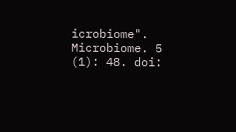icrobiome". Microbiome. 5 (1): 48. doi: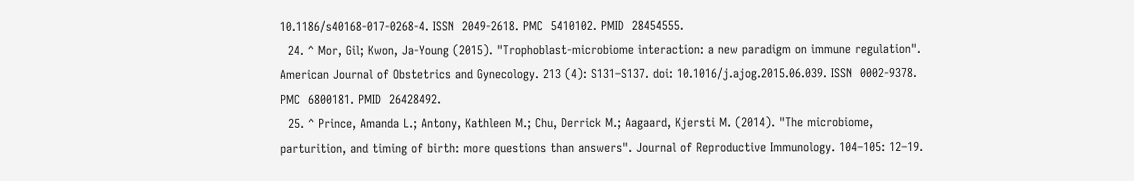10.1186/s40168-017-0268-4. ISSN  2049-2618. PMC  5410102. PMID  28454555.
  24. ^ Mor, Gil; Kwon, Ja-Young (2015). "Trophoblast-microbiome interaction: a new paradigm on immune regulation". American Journal of Obstetrics and Gynecology. 213 (4): S131–S137. doi: 10.1016/j.ajog.2015.06.039. ISSN  0002-9378. PMC  6800181. PMID  26428492.
  25. ^ Prince, Amanda L.; Antony, Kathleen M.; Chu, Derrick M.; Aagaard, Kjersti M. (2014). "The microbiome, parturition, and timing of birth: more questions than answers". Journal of Reproductive Immunology. 104–105: 12–19.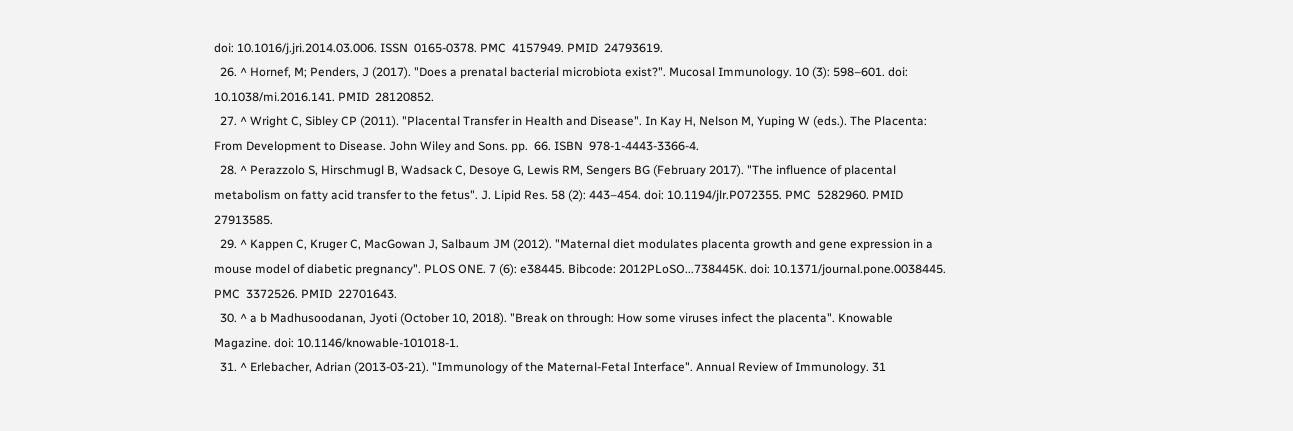doi: 10.1016/j.jri.2014.03.006. ISSN  0165-0378. PMC  4157949. PMID  24793619.
  26. ^ Hornef, M; Penders, J (2017). "Does a prenatal bacterial microbiota exist?". Mucosal Immunology. 10 (3): 598–601. doi: 10.1038/mi.2016.141. PMID  28120852.
  27. ^ Wright C, Sibley CP (2011). "Placental Transfer in Health and Disease". In Kay H, Nelson M, Yuping W (eds.). The Placenta: From Development to Disease. John Wiley and Sons. pp.  66. ISBN  978-1-4443-3366-4.
  28. ^ Perazzolo S, Hirschmugl B, Wadsack C, Desoye G, Lewis RM, Sengers BG (February 2017). "The influence of placental metabolism on fatty acid transfer to the fetus". J. Lipid Res. 58 (2): 443–454. doi: 10.1194/jlr.P072355. PMC  5282960. PMID  27913585.
  29. ^ Kappen C, Kruger C, MacGowan J, Salbaum JM (2012). "Maternal diet modulates placenta growth and gene expression in a mouse model of diabetic pregnancy". PLOS ONE. 7 (6): e38445. Bibcode: 2012PLoSO...738445K. doi: 10.1371/journal.pone.0038445. PMC  3372526. PMID  22701643.
  30. ^ a b Madhusoodanan, Jyoti (October 10, 2018). "Break on through: How some viruses infect the placenta". Knowable Magazine. doi: 10.1146/knowable-101018-1.
  31. ^ Erlebacher, Adrian (2013-03-21). "Immunology of the Maternal-Fetal Interface". Annual Review of Immunology. 31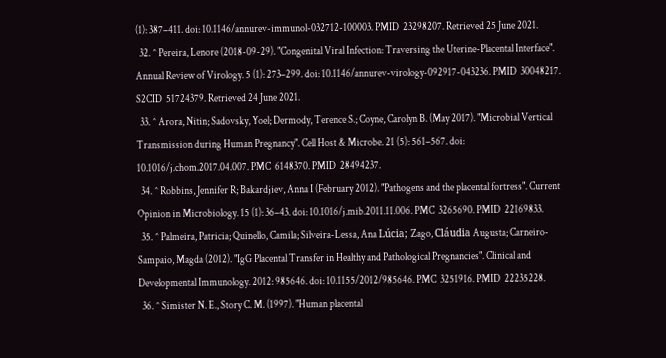(1): 387–411. doi: 10.1146/annurev-immunol-032712-100003. PMID  23298207. Retrieved 25 June 2021.
  32. ^ Pereira, Lenore (2018-09-29). "Congenital Viral Infection: Traversing the Uterine-Placental Interface". Annual Review of Virology. 5 (1): 273–299. doi: 10.1146/annurev-virology-092917-043236. PMID  30048217. S2CID  51724379. Retrieved 24 June 2021.
  33. ^ Arora, Nitin; Sadovsky, Yoel; Dermody, Terence S.; Coyne, Carolyn B. (May 2017). "Microbial Vertical Transmission during Human Pregnancy". Cell Host & Microbe. 21 (5): 561–567. doi: 10.1016/j.chom.2017.04.007. PMC  6148370. PMID  28494237.
  34. ^ Robbins, Jennifer R; Bakardjiev, Anna I (February 2012). "Pathogens and the placental fortress". Current Opinion in Microbiology. 15 (1): 36–43. doi: 10.1016/j.mib.2011.11.006. PMC  3265690. PMID  22169833.
  35. ^ Palmeira, Patricia; Quinello, Camila; Silveira-Lessa, Ana Lúcia; Zago, Cláudia Augusta; Carneiro-Sampaio, Magda (2012). "IgG Placental Transfer in Healthy and Pathological Pregnancies". Clinical and Developmental Immunology. 2012: 985646. doi: 10.1155/2012/985646. PMC  3251916. PMID  22235228.
  36. ^ Simister N. E., Story C. M. (1997). "Human placental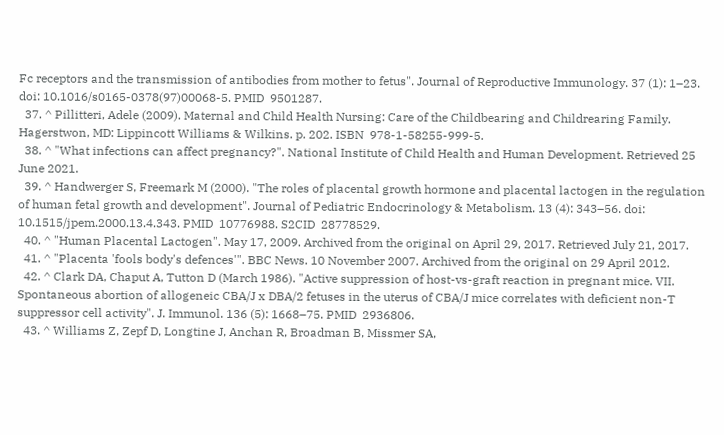Fc receptors and the transmission of antibodies from mother to fetus". Journal of Reproductive Immunology. 37 (1): 1–23. doi: 10.1016/s0165-0378(97)00068-5. PMID  9501287.
  37. ^ Pillitteri, Adele (2009). Maternal and Child Health Nursing: Care of the Childbearing and Childrearing Family. Hagerstwon, MD: Lippincott Williams & Wilkins. p. 202. ISBN  978-1-58255-999-5.
  38. ^ "What infections can affect pregnancy?". National Institute of Child Health and Human Development. Retrieved 25 June 2021.
  39. ^ Handwerger S, Freemark M (2000). "The roles of placental growth hormone and placental lactogen in the regulation of human fetal growth and development". Journal of Pediatric Endocrinology & Metabolism. 13 (4): 343–56. doi: 10.1515/jpem.2000.13.4.343. PMID  10776988. S2CID  28778529.
  40. ^ "Human Placental Lactogen". May 17, 2009. Archived from the original on April 29, 2017. Retrieved July 21, 2017.
  41. ^ "Placenta 'fools body's defences'". BBC News. 10 November 2007. Archived from the original on 29 April 2012.
  42. ^ Clark DA, Chaput A, Tutton D (March 1986). "Active suppression of host-vs-graft reaction in pregnant mice. VII. Spontaneous abortion of allogeneic CBA/J x DBA/2 fetuses in the uterus of CBA/J mice correlates with deficient non-T suppressor cell activity". J. Immunol. 136 (5): 1668–75. PMID  2936806.
  43. ^ Williams Z, Zepf D, Longtine J, Anchan R, Broadman B, Missmer SA,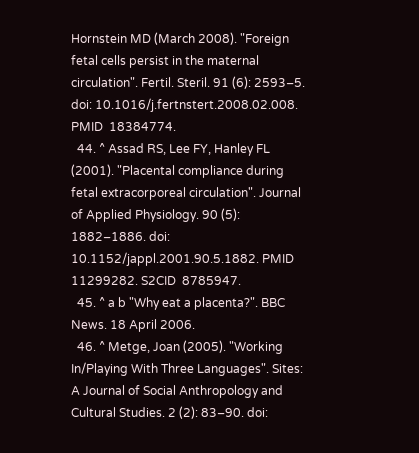Hornstein MD (March 2008). "Foreign fetal cells persist in the maternal circulation". Fertil. Steril. 91 (6): 2593–5. doi: 10.1016/j.fertnstert.2008.02.008. PMID  18384774.
  44. ^ Assad RS, Lee FY, Hanley FL (2001). "Placental compliance during fetal extracorporeal circulation". Journal of Applied Physiology. 90 (5): 1882–1886. doi: 10.1152/jappl.2001.90.5.1882. PMID  11299282. S2CID  8785947.
  45. ^ a b "Why eat a placenta?". BBC News. 18 April 2006.
  46. ^ Metge, Joan (2005). "Working In/Playing With Three Languages". Sites: A Journal of Social Anthropology and Cultural Studies. 2 (2): 83–90. doi: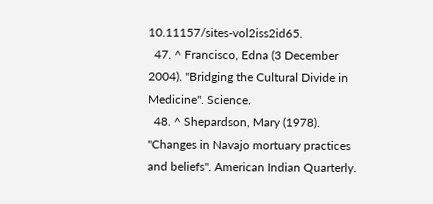10.11157/sites-vol2iss2id65.
  47. ^ Francisco, Edna (3 December 2004). "Bridging the Cultural Divide in Medicine". Science.
  48. ^ Shepardson, Mary (1978). "Changes in Navajo mortuary practices and beliefs". American Indian Quarterly.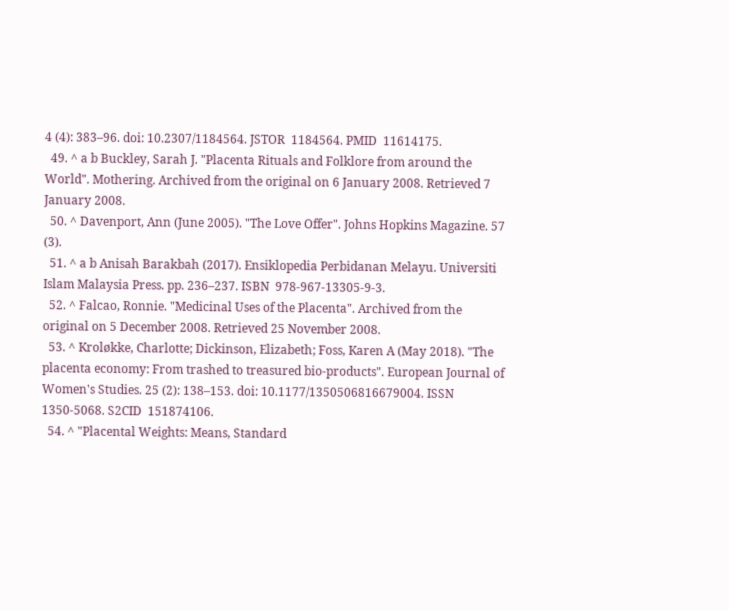4 (4): 383–96. doi: 10.2307/1184564. JSTOR  1184564. PMID  11614175.
  49. ^ a b Buckley, Sarah J. "Placenta Rituals and Folklore from around the World". Mothering. Archived from the original on 6 January 2008. Retrieved 7 January 2008.
  50. ^ Davenport, Ann (June 2005). "The Love Offer". Johns Hopkins Magazine. 57 (3).
  51. ^ a b Anisah Barakbah (2017). Ensiklopedia Perbidanan Melayu. Universiti Islam Malaysia Press. pp. 236–237. ISBN  978-967-13305-9-3.
  52. ^ Falcao, Ronnie. "Medicinal Uses of the Placenta". Archived from the original on 5 December 2008. Retrieved 25 November 2008.
  53. ^ Kroløkke, Charlotte; Dickinson, Elizabeth; Foss, Karen A (May 2018). "The placenta economy: From trashed to treasured bio-products". European Journal of Women's Studies. 25 (2): 138–153. doi: 10.1177/1350506816679004. ISSN  1350-5068. S2CID  151874106.
  54. ^ "Placental Weights: Means, Standard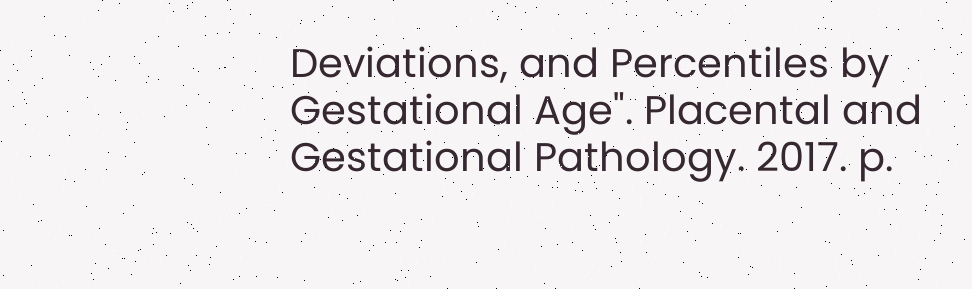Deviations, and Percentiles by Gestational Age". Placental and Gestational Pathology. 2017. p.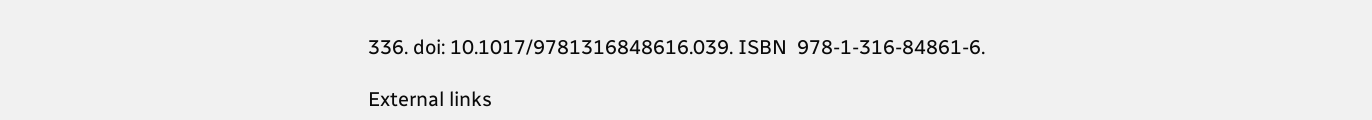336. doi: 10.1017/9781316848616.039. ISBN  978-1-316-84861-6.

External links